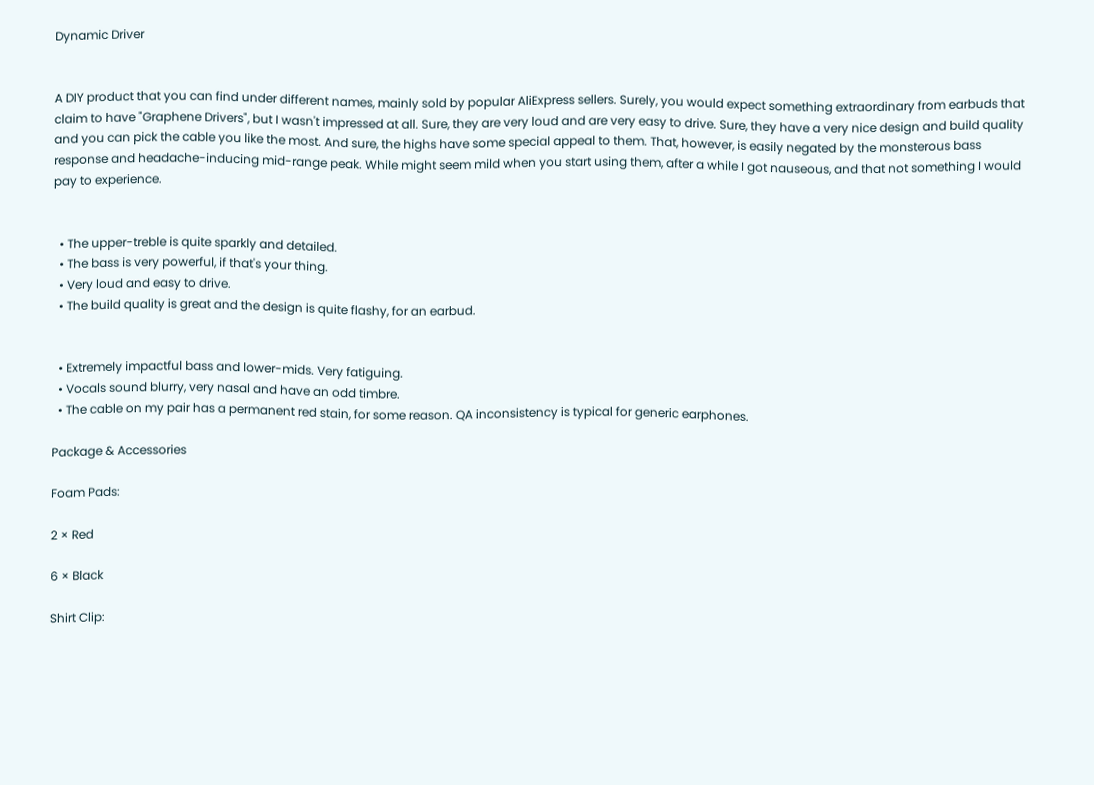Dynamic Driver


A DIY product that you can find under different names, mainly sold by popular AliExpress sellers. Surely, you would expect something extraordinary from earbuds that claim to have "Graphene Drivers", but I wasn't impressed at all. Sure, they are very loud and are very easy to drive. Sure, they have a very nice design and build quality and you can pick the cable you like the most. And sure, the highs have some special appeal to them. That, however, is easily negated by the monsterous bass response and headache-inducing mid-range peak. While might seem mild when you start using them, after a while I got nauseous, and that not something I would pay to experience.


  • The upper-treble is quite sparkly and detailed.
  • The bass is very powerful, if that's your thing.
  • Very loud and easy to drive.
  • The build quality is great and the design is quite flashy, for an earbud.


  • Extremely impactful bass and lower-mids. Very fatiguing.
  • Vocals sound blurry, very nasal and have an odd timbre.
  • The cable on my pair has a permanent red stain, for some reason. QA inconsistency is typical for generic earphones.

Package & Accessories

Foam Pads:

2 × Red

6 × Black

Shirt Clip: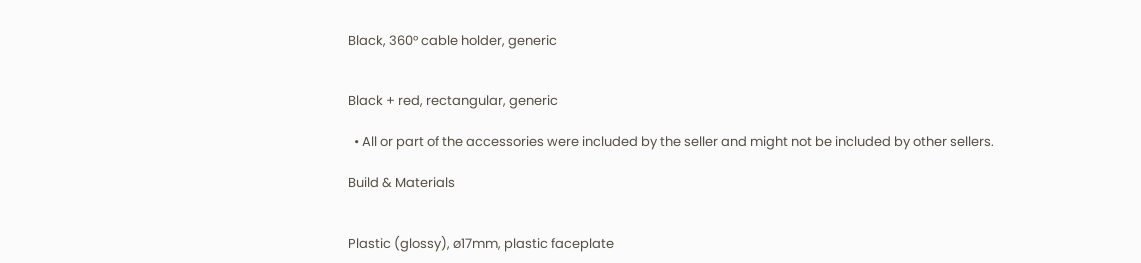Black, 360° cable holder, generic


Black + red, rectangular, generic

  • All or part of the accessories were included by the seller and might not be included by other sellers.

Build & Materials


Plastic (glossy), ø17mm, plastic faceplate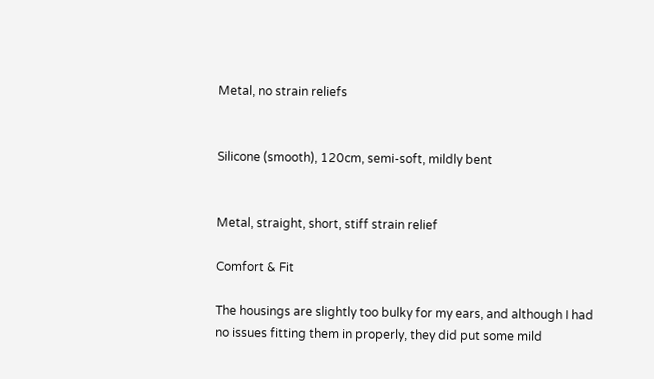Metal, no strain reliefs


Silicone (smooth), 120cm, semi-soft, mildly bent


Metal, straight, short, stiff strain relief

Comfort & Fit

The housings are slightly too bulky for my ears, and although I had no issues fitting them in properly, they did put some mild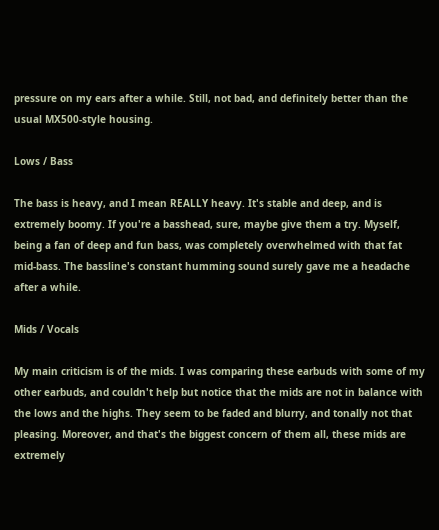pressure on my ears after a while. Still, not bad, and definitely better than the usual MX500-style housing.

Lows / Bass

The bass is heavy, and I mean REALLY heavy. It's stable and deep, and is extremely boomy. If you're a basshead, sure, maybe give them a try. Myself, being a fan of deep and fun bass, was completely overwhelmed with that fat mid-bass. The bassline's constant humming sound surely gave me a headache after a while.

Mids / Vocals

My main criticism is of the mids. I was comparing these earbuds with some of my other earbuds, and couldn't help but notice that the mids are not in balance with the lows and the highs. They seem to be faded and blurry, and tonally not that pleasing. Moreover, and that's the biggest concern of them all, these mids are extremely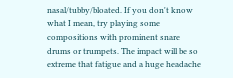nasal/tubby/bloated. If you don't know what I mean, try playing some compositions with prominent snare drums or trumpets. The impact will be so extreme that fatigue and a huge headache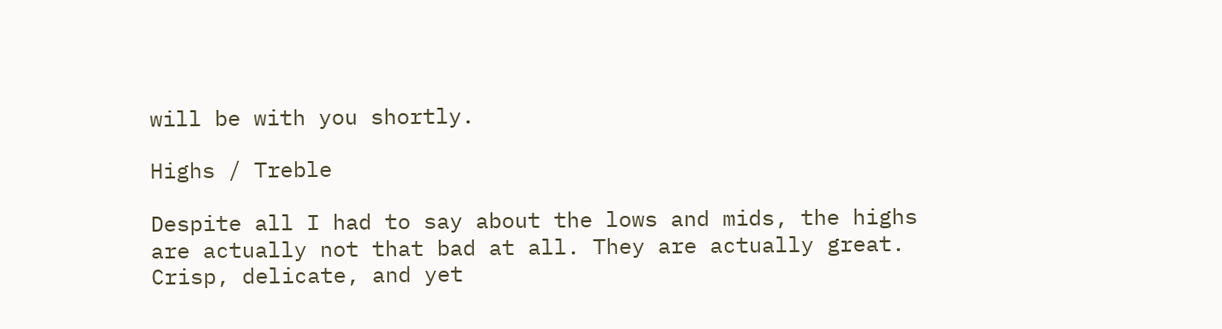will be with you shortly.

Highs / Treble

Despite all I had to say about the lows and mids, the highs are actually not that bad at all. They are actually great. Crisp, delicate, and yet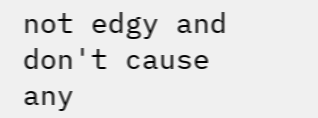not edgy and don't cause any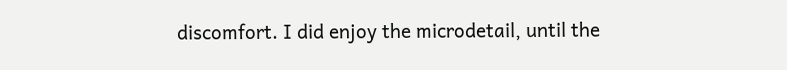discomfort. I did enjoy the microdetail, until the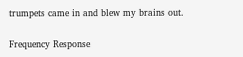trumpets came in and blew my brains out.

Frequency Response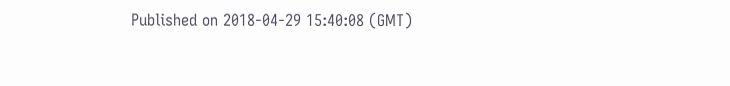Published on 2018-04-29 15:40:08 (GMT)